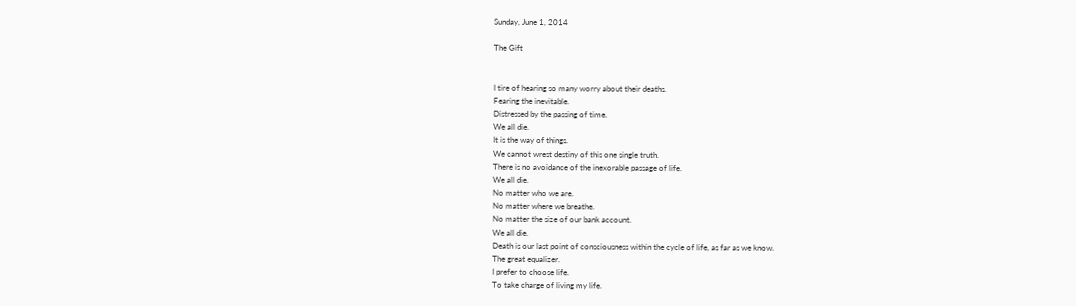Sunday, June 1, 2014

The Gift


I tire of hearing so many worry about their deaths.
Fearing the inevitable.
Distressed by the passing of time.
We all die.
It is the way of things.
We cannot wrest destiny of this one single truth.
There is no avoidance of the inexorable passage of life.
We all die.
No matter who we are.
No matter where we breathe.
No matter the size of our bank account.
We all die.
Death is our last point of consciousness within the cycle of life, as far as we know.
The great equalizer.
I prefer to choose life.
To take charge of living my life.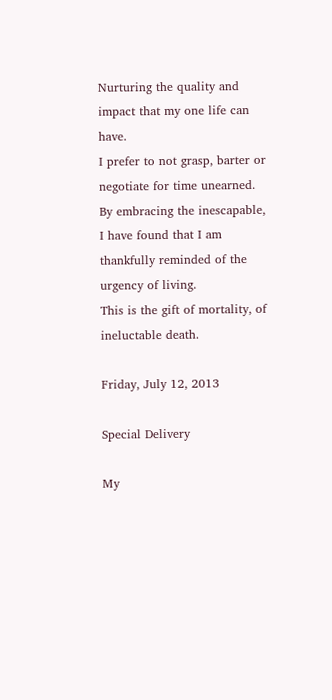Nurturing the quality and impact that my one life can have.
I prefer to not grasp, barter or negotiate for time unearned.
By embracing the inescapable,
I have found that I am thankfully reminded of the urgency of living.
This is the gift of mortality, of ineluctable death.

Friday, July 12, 2013

Special Delivery

My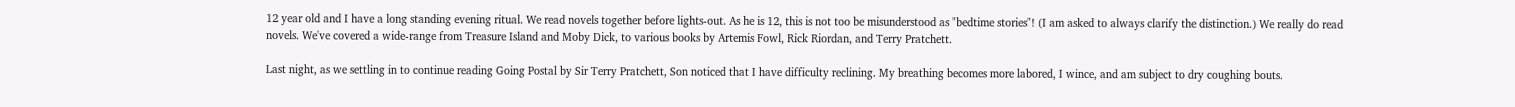12 year old and I have a long standing evening ritual. We read novels together before lights-out. As he is 12, this is not too be misunderstood as "bedtime stories"! (I am asked to always clarify the distinction.) We really do read novels. We've covered a wide-range from Treasure Island and Moby Dick, to various books by Artemis Fowl, Rick Riordan, and Terry Pratchett.

Last night, as we settling in to continue reading Going Postal by Sir Terry Pratchett, Son noticed that I have difficulty reclining. My breathing becomes more labored, I wince, and am subject to dry coughing bouts.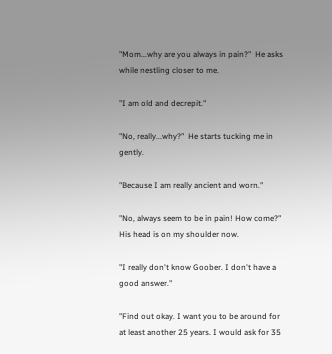"Mom...why are you always in pain?"  He asks while nestling closer to me.

"I am old and decrepit."

"No, really...why?"  He starts tucking me in gently.

"Because I am really ancient and worn."

"No, always seem to be in pain! How come?"  His head is on my shoulder now.

"I really don't know Goober. I don't have a good answer."

"Find out okay. I want you to be around for at least another 25 years. I would ask for 35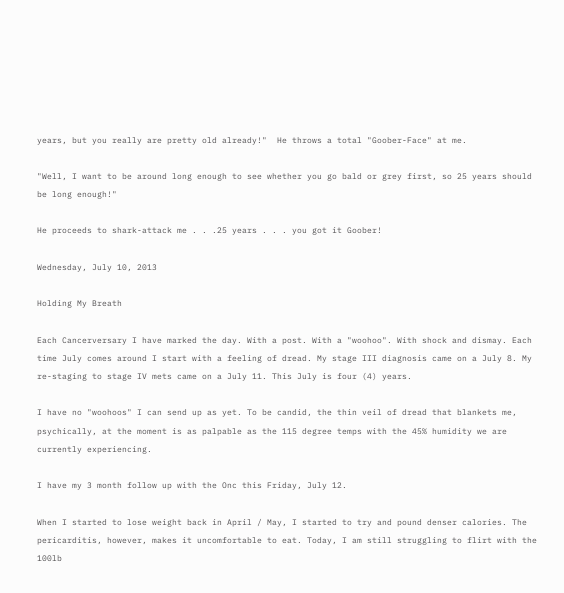years, but you really are pretty old already!"  He throws a total "Goober-Face" at me.

"Well, I want to be around long enough to see whether you go bald or grey first, so 25 years should be long enough!"

He proceeds to shark-attack me . . .25 years . . . you got it Goober!

Wednesday, July 10, 2013

Holding My Breath

Each Cancerversary I have marked the day. With a post. With a "woohoo". With shock and dismay. Each time July comes around I start with a feeling of dread. My stage III diagnosis came on a July 8. My re-staging to stage IV mets came on a July 11. This July is four (4) years.

I have no "woohoos" I can send up as yet. To be candid, the thin veil of dread that blankets me, psychically, at the moment is as palpable as the 115 degree temps with the 45% humidity we are currently experiencing.

I have my 3 month follow up with the Onc this Friday, July 12.

When I started to lose weight back in April / May, I started to try and pound denser calories. The pericarditis, however, makes it uncomfortable to eat. Today, I am still struggling to flirt with the 100lb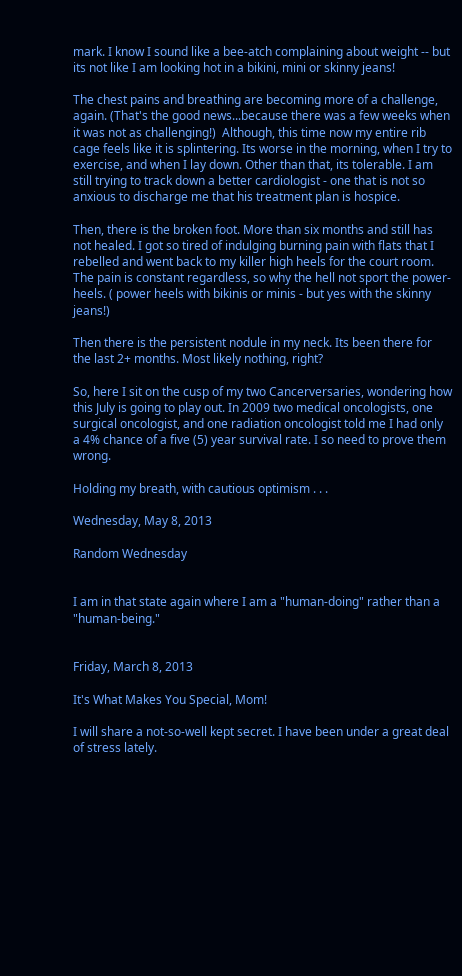mark. I know I sound like a bee-atch complaining about weight -- but its not like I am looking hot in a bikini, mini or skinny jeans!

The chest pains and breathing are becoming more of a challenge, again. (That's the good news...because there was a few weeks when it was not as challenging!)  Although, this time now my entire rib cage feels like it is splintering. Its worse in the morning, when I try to exercise, and when I lay down. Other than that, its tolerable. I am still trying to track down a better cardiologist - one that is not so anxious to discharge me that his treatment plan is hospice.

Then, there is the broken foot. More than six months and still has not healed. I got so tired of indulging burning pain with flats that I rebelled and went back to my killer high heels for the court room. The pain is constant regardless, so why the hell not sport the power-heels. ( power heels with bikinis or minis - but yes with the skinny jeans!)

Then there is the persistent nodule in my neck. Its been there for the last 2+ months. Most likely nothing, right?

So, here I sit on the cusp of my two Cancerversaries, wondering how this July is going to play out. In 2009 two medical oncologists, one surgical oncologist, and one radiation oncologist told me I had only a 4% chance of a five (5) year survival rate. I so need to prove them wrong.

Holding my breath, with cautious optimism . . .

Wednesday, May 8, 2013

Random Wednesday


I am in that state again where I am a "human-doing" rather than a "human-being."


Friday, March 8, 2013

It's What Makes You Special, Mom!

I will share a not-so-well kept secret. I have been under a great deal of stress lately.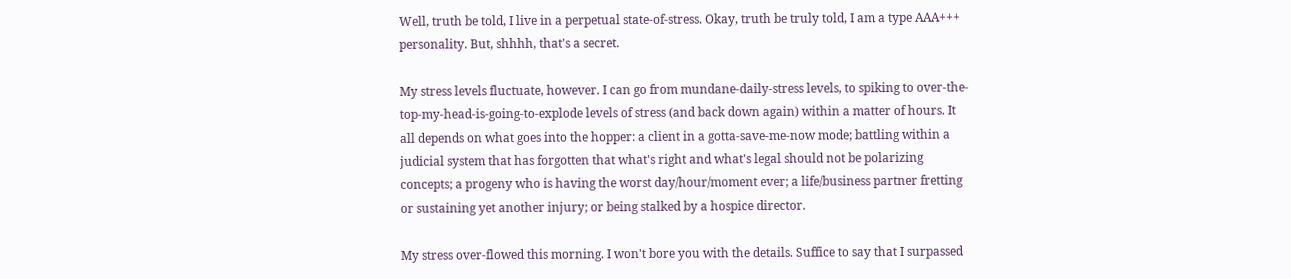Well, truth be told, I live in a perpetual state-of-stress. Okay, truth be truly told, I am a type AAA+++ personality. But, shhhh, that's a secret.

My stress levels fluctuate, however. I can go from mundane-daily-stress levels, to spiking to over-the-top-my-head-is-going-to-explode levels of stress (and back down again) within a matter of hours. It all depends on what goes into the hopper: a client in a gotta-save-me-now mode; battling within a judicial system that has forgotten that what's right and what's legal should not be polarizing concepts; a progeny who is having the worst day/hour/moment ever; a life/business partner fretting or sustaining yet another injury; or being stalked by a hospice director.

My stress over-flowed this morning. I won't bore you with the details. Suffice to say that I surpassed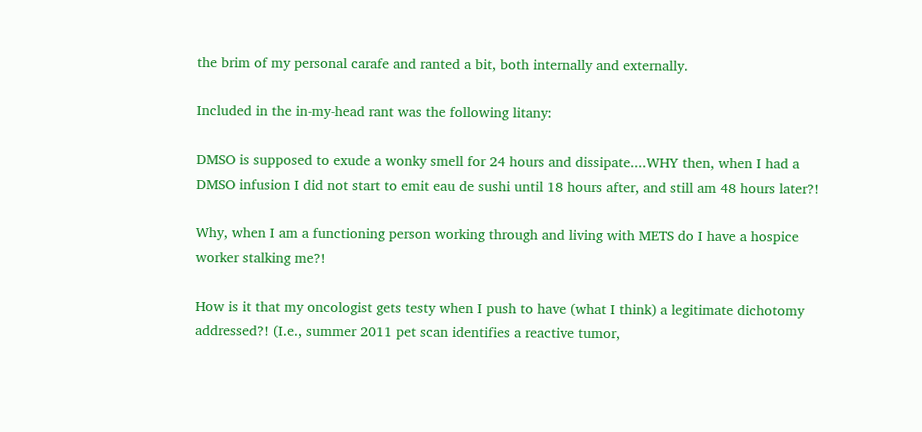the brim of my personal carafe and ranted a bit, both internally and externally.

Included in the in-my-head rant was the following litany:

DMSO is supposed to exude a wonky smell for 24 hours and dissipate....WHY then, when I had a DMSO infusion I did not start to emit eau de sushi until 18 hours after, and still am 48 hours later?!

Why, when I am a functioning person working through and living with METS do I have a hospice worker stalking me?!

How is it that my oncologist gets testy when I push to have (what I think) a legitimate dichotomy addressed?! (I.e., summer 2011 pet scan identifies a reactive tumor,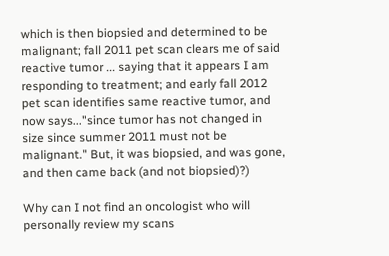which is then biopsied and determined to be malignant; fall 2011 pet scan clears me of said reactive tumor ... saying that it appears I am responding to treatment; and early fall 2012 pet scan identifies same reactive tumor, and now says..."since tumor has not changed in size since summer 2011 must not be malignant." But, it was biopsied, and was gone, and then came back (and not biopsied)?)

Why can I not find an oncologist who will personally review my scans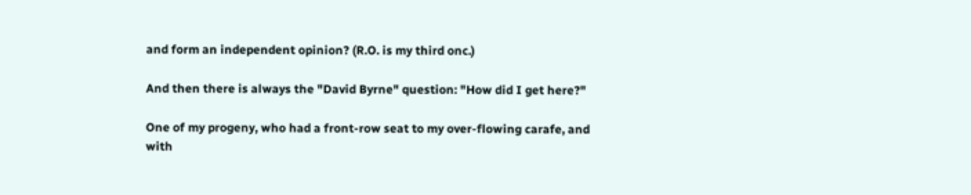and form an independent opinion? (R.O. is my third onc.)

And then there is always the "David Byrne" question: "How did I get here?"

One of my progeny, who had a front-row seat to my over-flowing carafe, and with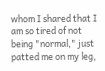whom I shared that I am so tired of not being "normal," just patted me on my leg,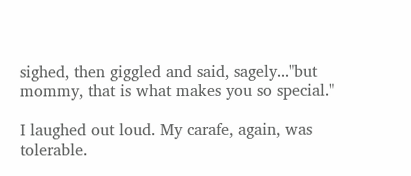sighed, then giggled and said, sagely..."but mommy, that is what makes you so special."

I laughed out loud. My carafe, again, was tolerable.